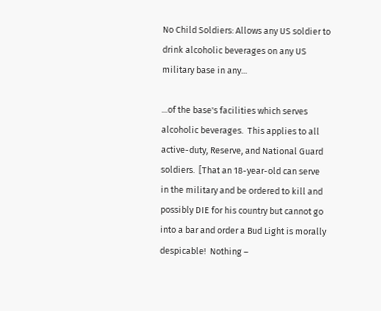No Child Soldiers: Allows any US soldier to drink alcoholic beverages on any US military base in any...

...of the base's facilities which serves alcoholic beverages.  This applies to all active-duty, Reserve, and National Guard soldiers.  [That an 18-year-old can serve in the military and be ordered to kill and possibly DIE for his country but cannot go into a bar and order a Bud Light is morally despicable!  Nothing –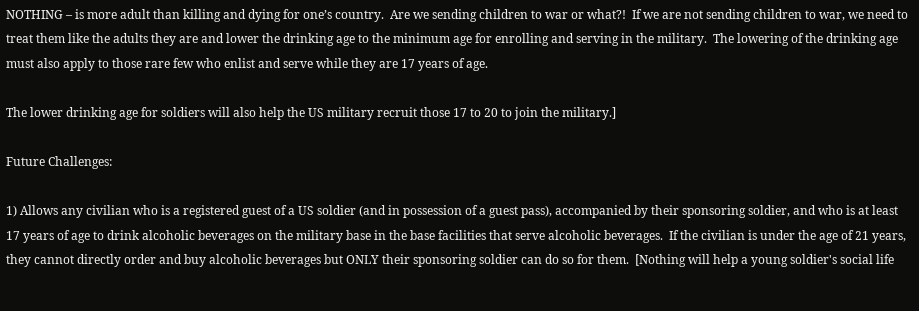NOTHING – is more adult than killing and dying for one’s country.  Are we sending children to war or what?!  If we are not sending children to war, we need to treat them like the adults they are and lower the drinking age to the minimum age for enrolling and serving in the military.  The lowering of the drinking age must also apply to those rare few who enlist and serve while they are 17 years of age.

The lower drinking age for soldiers will also help the US military recruit those 17 to 20 to join the military.]

Future Challenges:

1) Allows any civilian who is a registered guest of a US soldier (and in possession of a guest pass), accompanied by their sponsoring soldier, and who is at least 17 years of age to drink alcoholic beverages on the military base in the base facilities that serve alcoholic beverages.  If the civilian is under the age of 21 years, they cannot directly order and buy alcoholic beverages but ONLY their sponsoring soldier can do so for them.  [Nothing will help a young soldier's social life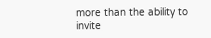more than the ability to invite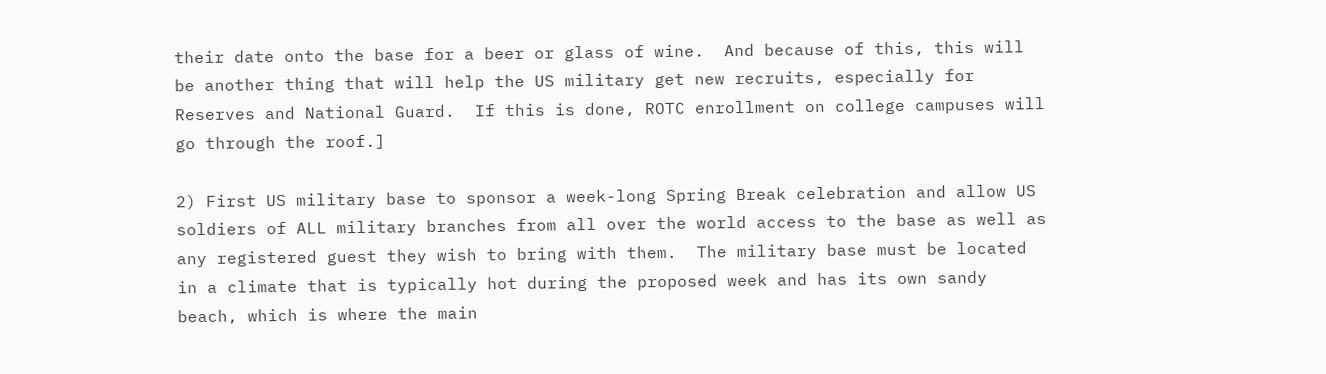their date onto the base for a beer or glass of wine.  And because of this, this will be another thing that will help the US military get new recruits, especially for Reserves and National Guard.  If this is done, ROTC enrollment on college campuses will go through the roof.]

2) First US military base to sponsor a week-long Spring Break celebration and allow US soldiers of ALL military branches from all over the world access to the base as well as any registered guest they wish to bring with them.  The military base must be located in a climate that is typically hot during the proposed week and has its own sandy beach, which is where the main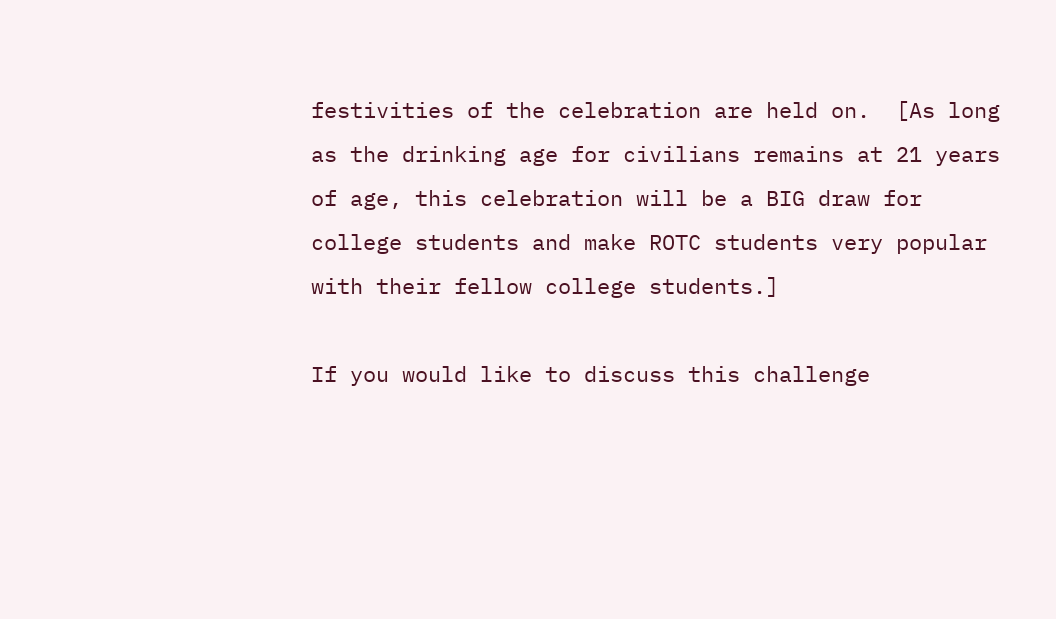festivities of the celebration are held on.  [As long as the drinking age for civilians remains at 21 years of age, this celebration will be a BIG draw for college students and make ROTC students very popular with their fellow college students.]

If you would like to discuss this challenge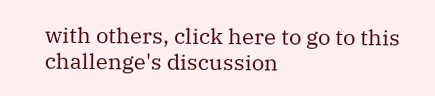with others, click here to go to this challenge's discussion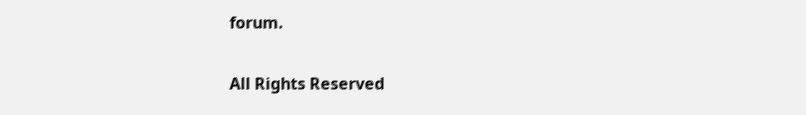forum.

All Rights Reserved